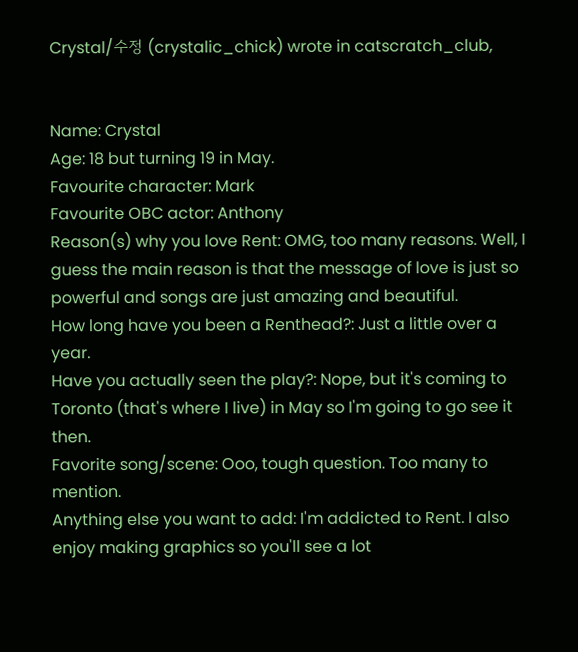Crystal/수정 (crystalic_chick) wrote in catscratch_club,


Name: Crystal
Age: 18 but turning 19 in May.
Favourite character: Mark
Favourite OBC actor: Anthony
Reason(s) why you love Rent: OMG, too many reasons. Well, I guess the main reason is that the message of love is just so powerful and songs are just amazing and beautiful.
How long have you been a Renthead?: Just a little over a year.
Have you actually seen the play?: Nope, but it's coming to Toronto (that's where I live) in May so I'm going to go see it then.
Favorite song/scene: Ooo, tough question. Too many to mention.
Anything else you want to add: I'm addicted to Rent. I also enjoy making graphics so you'll see a lot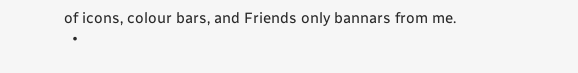of icons, colour bars, and Friends only bannars from me.
  •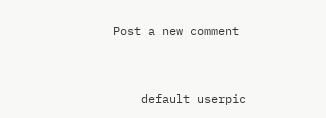Post a new comment


    default userpic